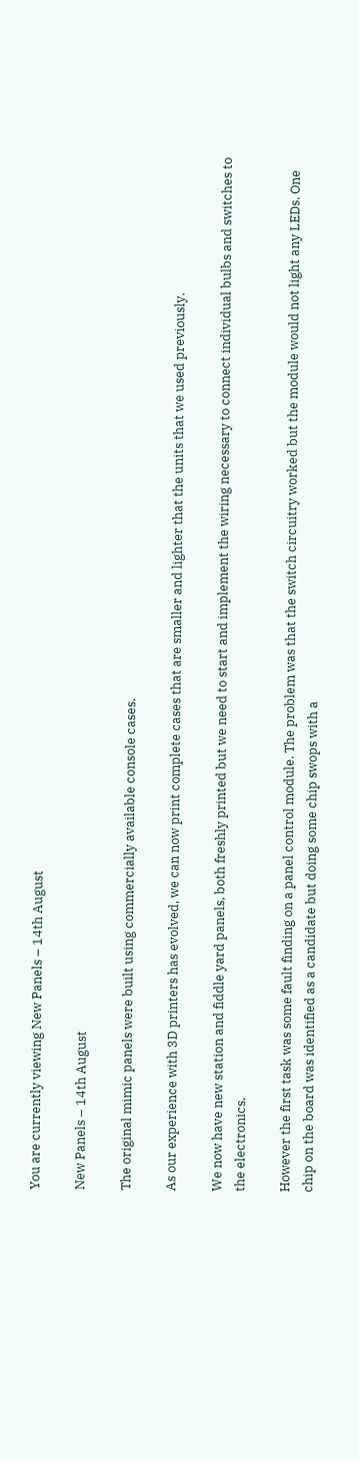You are currently viewing New Panels – 14th August

New Panels – 14th August

The original mimic panels were built using commercially available console cases.

As our experience with 3D printers has evolved, we can now print complete cases that are smaller and lighter that the units that we used previously.

We now have new station and fiddle yard panels, both freshly printed but we need to start and implement the wiring necessary to connect individual bulbs and switches to the electronics.

However the first task was some fault finding on a panel control module. The problem was that the switch circuitry worked but the module would not light any LEDs. One chip on the board was identified as a candidate but doing some chip swops with a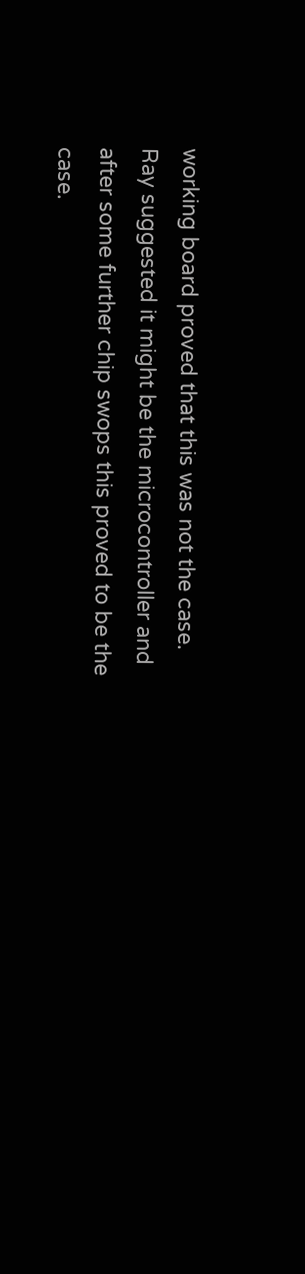working board proved that this was not the case. Ray suggested it might be the microcontroller and after some further chip swops this proved to be the case.